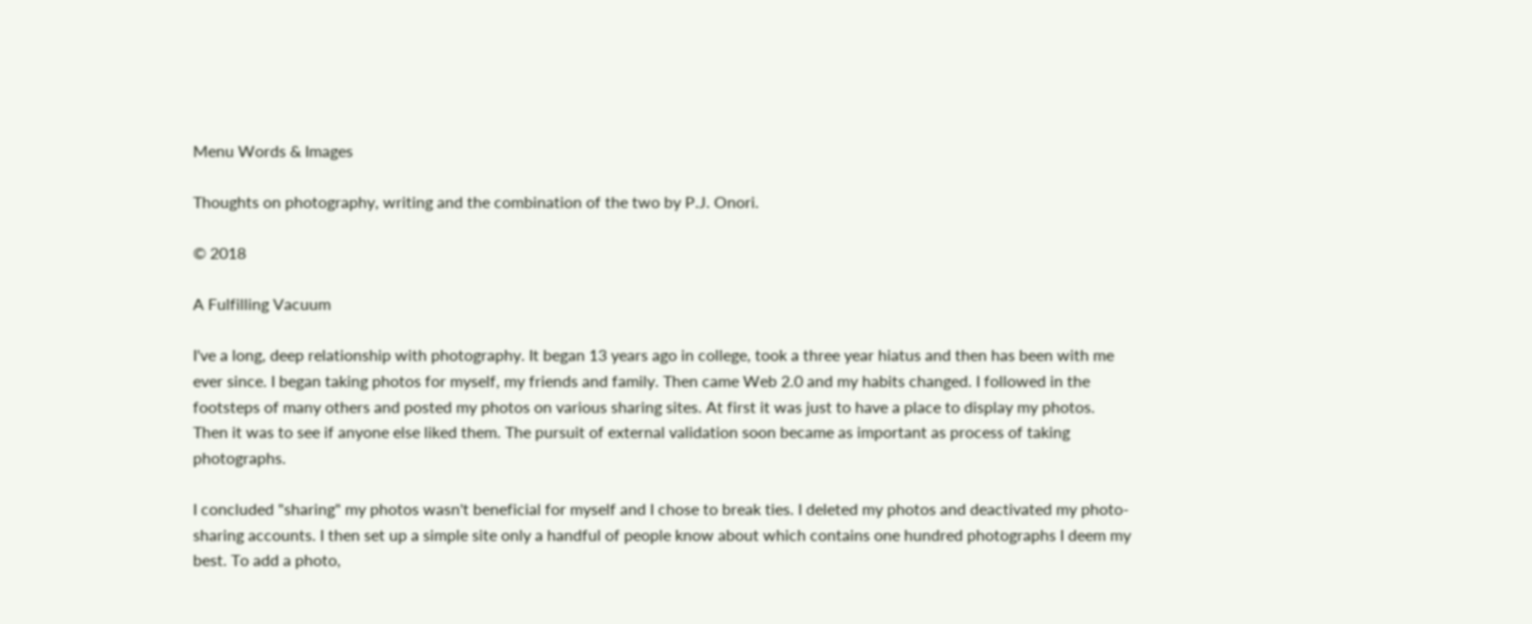Menu Words & Images

Thoughts on photography, writing and the combination of the two by P.J. Onori.

© 2018

A Fulfilling Vacuum

I've a long, deep relationship with photography. It began 13 years ago in college, took a three year hiatus and then has been with me ever since. I began taking photos for myself, my friends and family. Then came Web 2.0 and my habits changed. I followed in the footsteps of many others and posted my photos on various sharing sites. At first it was just to have a place to display my photos. Then it was to see if anyone else liked them. The pursuit of external validation soon became as important as process of taking photographs.

I concluded "sharing" my photos wasn't beneficial for myself and I chose to break ties. I deleted my photos and deactivated my photo-sharing accounts. I then set up a simple site only a handful of people know about which contains one hundred photographs I deem my best. To add a photo,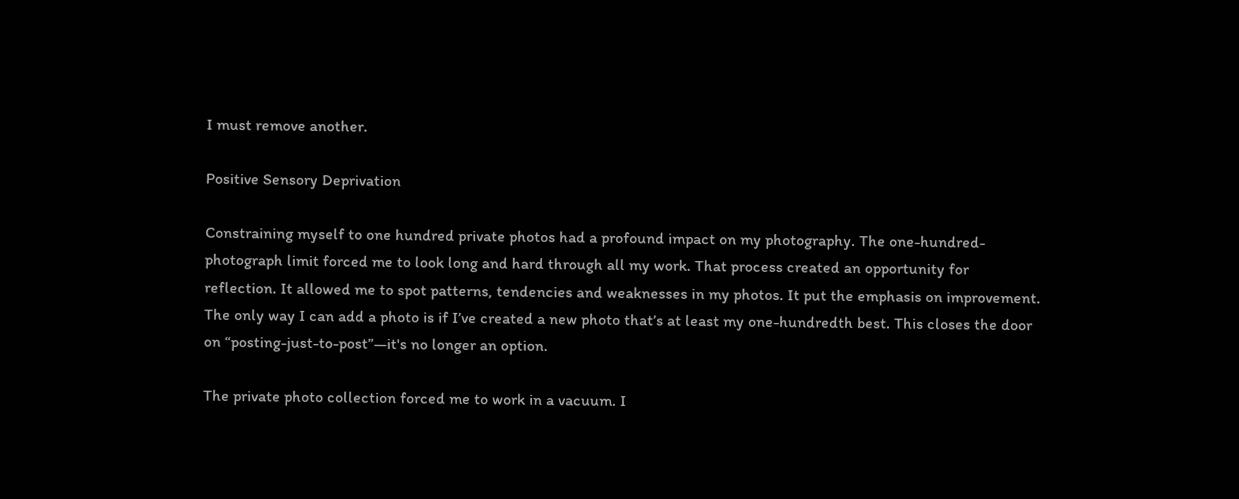I must remove another.

Positive Sensory Deprivation

Constraining myself to one hundred private photos had a profound impact on my photography. The one-hundred-photograph limit forced me to look long and hard through all my work. That process created an opportunity for reflection. It allowed me to spot patterns, tendencies and weaknesses in my photos. It put the emphasis on improvement. The only way I can add a photo is if I’ve created a new photo that’s at least my one-hundredth best. This closes the door on “posting-just-to-post”—it's no longer an option.

The private photo collection forced me to work in a vacuum. I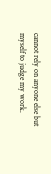cannot rely on anyone else but myself to judge my work.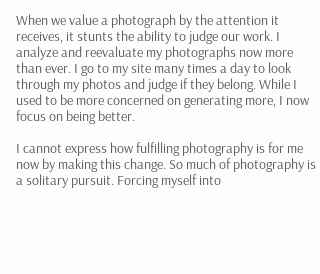When we value a photograph by the attention it receives, it stunts the ability to judge our work. I analyze and reevaluate my photographs now more than ever. I go to my site many times a day to look through my photos and judge if they belong. While I used to be more concerned on generating more, I now focus on being better.

I cannot express how fulfilling photography is for me now by making this change. So much of photography is a solitary pursuit. Forcing myself into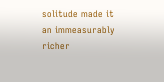solitude made it an immeasurably richer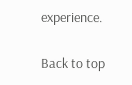experience.

Back to top